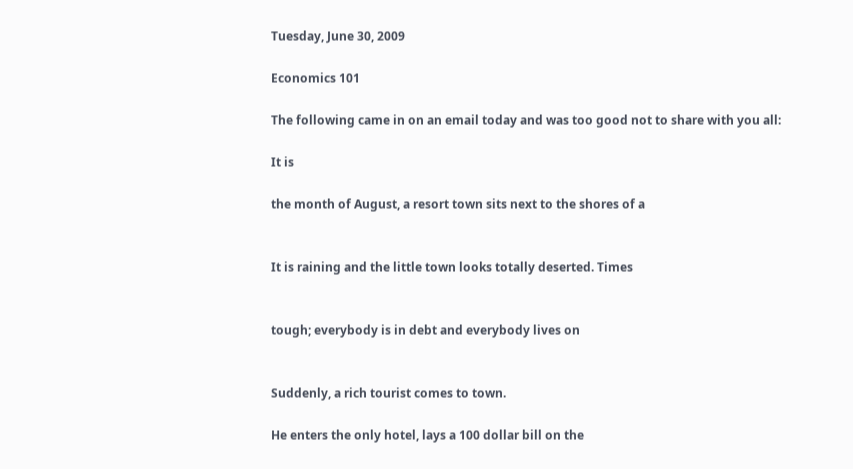Tuesday, June 30, 2009

Economics 101

The following came in on an email today and was too good not to share with you all:

It is

the month of August, a resort town sits next to the shores of a


It is raining and the little town looks totally deserted. Times


tough; everybody is in debt and everybody lives on


Suddenly, a rich tourist comes to town.

He enters the only hotel, lays a 100 dollar bill on the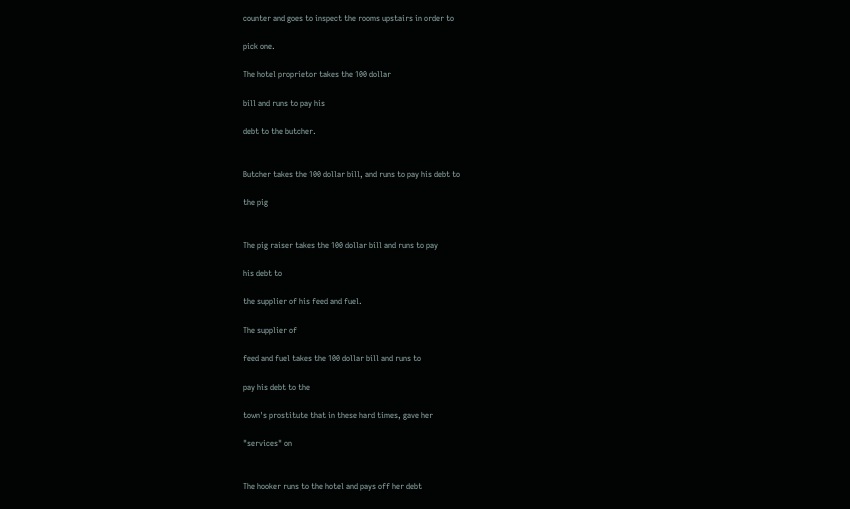counter and goes to inspect the rooms upstairs in order to

pick one.

The hotel proprietor takes the 100 dollar

bill and runs to pay his

debt to the butcher.


Butcher takes the 100 dollar bill, and runs to pay his debt to

the pig


The pig raiser takes the 100 dollar bill and runs to pay

his debt to

the supplier of his feed and fuel.

The supplier of

feed and fuel takes the 100 dollar bill and runs to

pay his debt to the

town's prostitute that in these hard times, gave her

"services" on


The hooker runs to the hotel and pays off her debt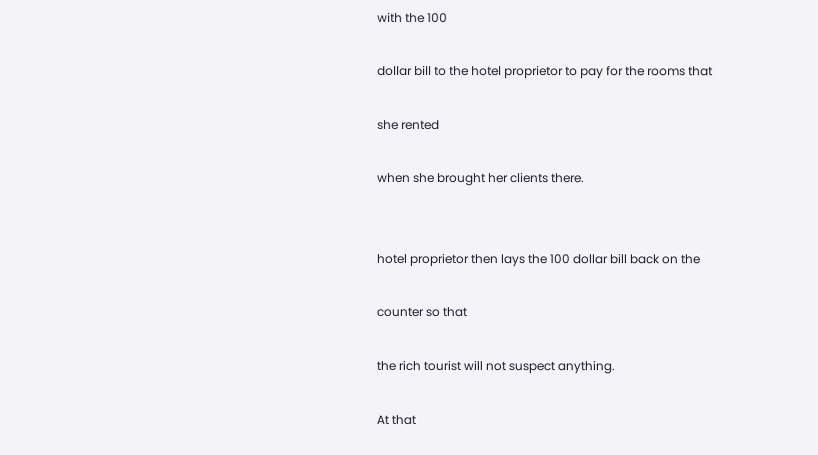with the 100

dollar bill to the hotel proprietor to pay for the rooms that

she rented

when she brought her clients there.


hotel proprietor then lays the 100 dollar bill back on the

counter so that

the rich tourist will not suspect anything.

At that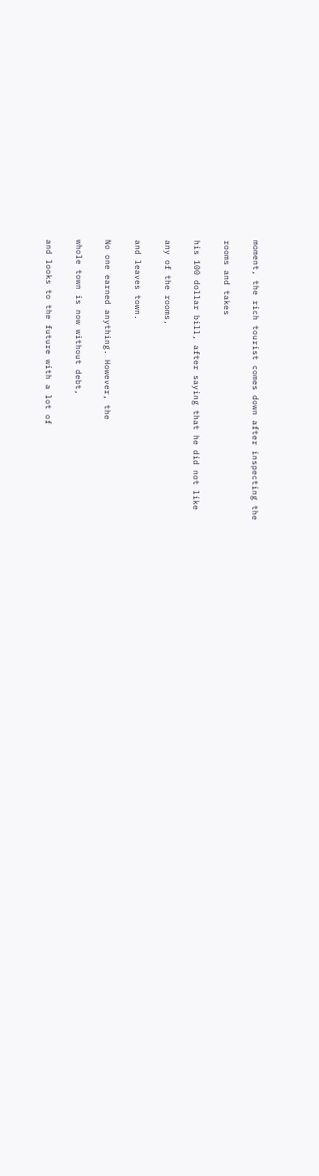moment, the rich tourist comes down after inspecting the

rooms and takes

his 100 dollar bill, after saying that he did not like

any of the rooms,

and leaves town.

No one earned anything. However, the

whole town is now without debt,

and looks to the future with a lot of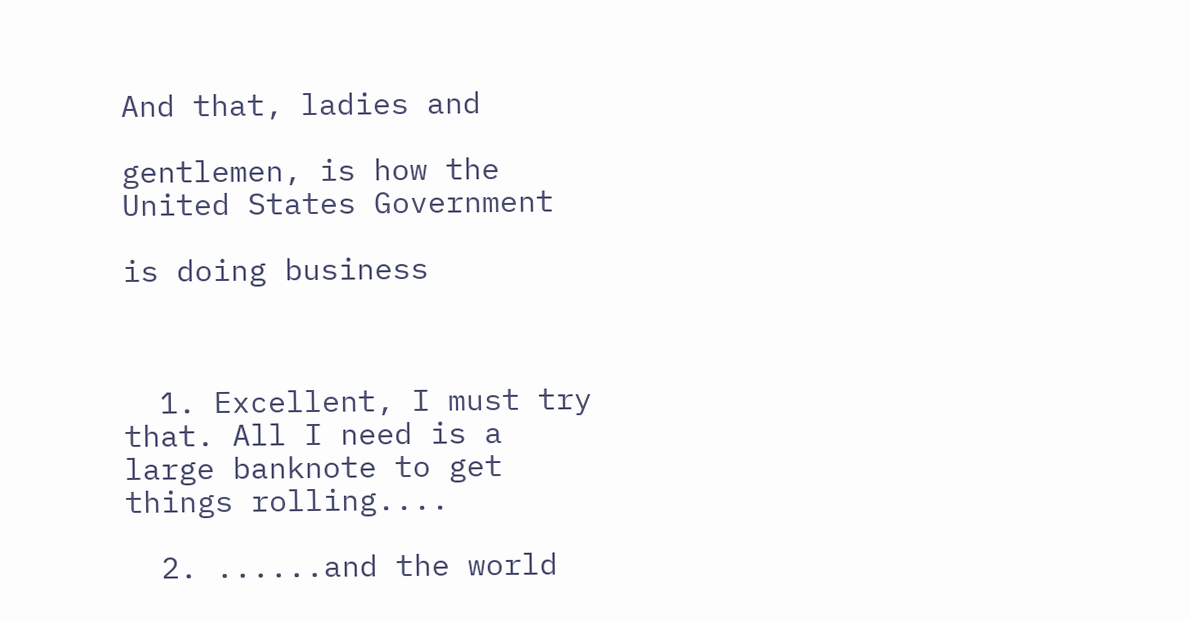And that, ladies and

gentlemen, is how the United States Government

is doing business



  1. Excellent, I must try that. All I need is a large banknote to get things rolling....

  2. ......and the world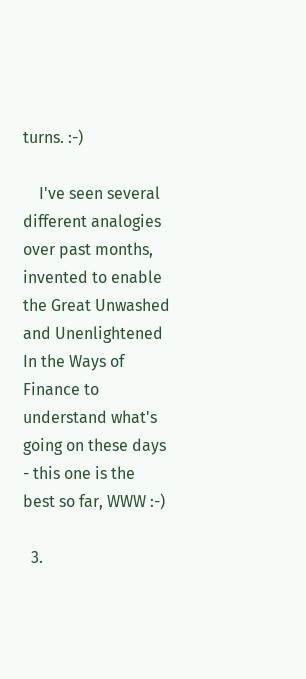turns. :-)

    I've seen several different analogies over past months, invented to enable the Great Unwashed and Unenlightened In the Ways of Finance to understand what's going on these days - this one is the best so far, WWW :-)

  3.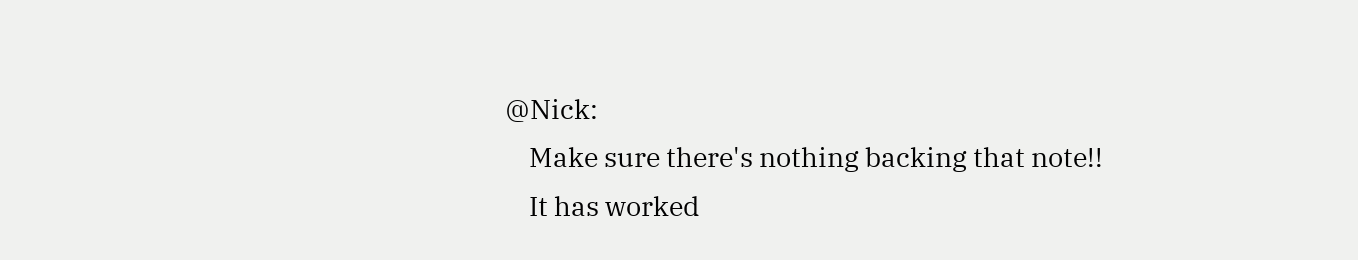@Nick:
    Make sure there's nothing backing that note!!
    It has worked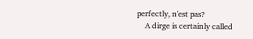perfectly, n'est pas?
    A dirge is certainly called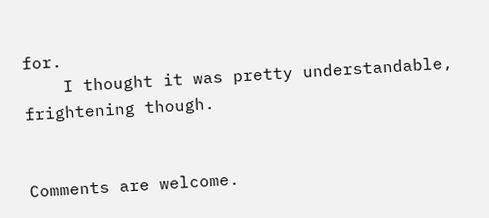for.
    I thought it was pretty understandable, frightening though.


Comments are welcome.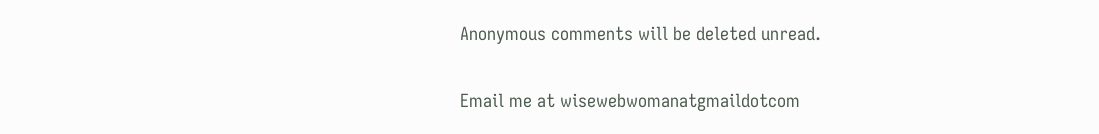Anonymous comments will be deleted unread.

Email me at wisewebwomanatgmaildotcom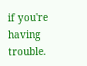if you're having trouble.